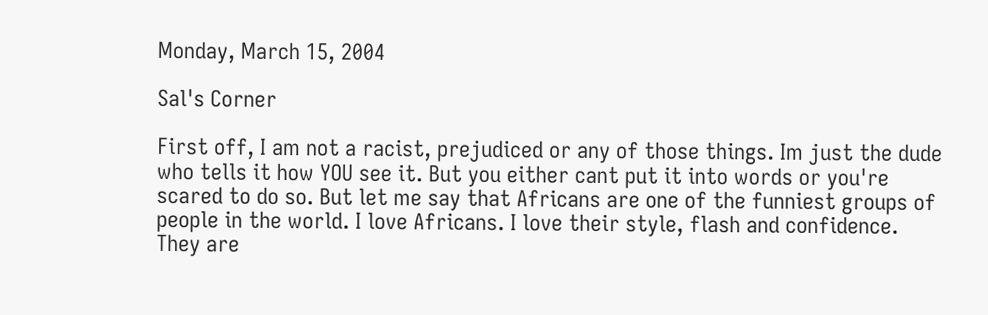Monday, March 15, 2004

Sal's Corner

First off, I am not a racist, prejudiced or any of those things. Im just the dude who tells it how YOU see it. But you either cant put it into words or you're scared to do so. But let me say that Africans are one of the funniest groups of people in the world. I love Africans. I love their style, flash and confidence. They are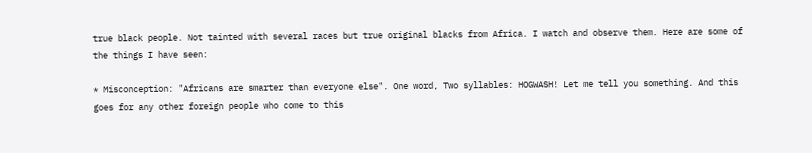true black people. Not tainted with several races but true original blacks from Africa. I watch and observe them. Here are some of the things I have seen:

* Misconception: "Africans are smarter than everyone else". One word, Two syllables: HOGWASH! Let me tell you something. And this goes for any other foreign people who come to this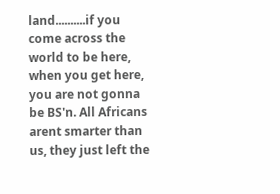land..........if you come across the world to be here, when you get here, you are not gonna be BS'n. All Africans arent smarter than us, they just left the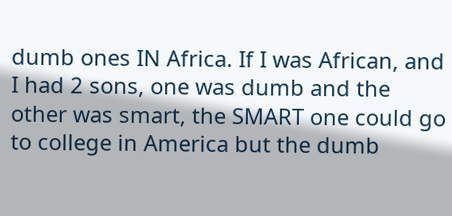dumb ones IN Africa. If I was African, and I had 2 sons, one was dumb and the other was smart, the SMART one could go to college in America but the dumb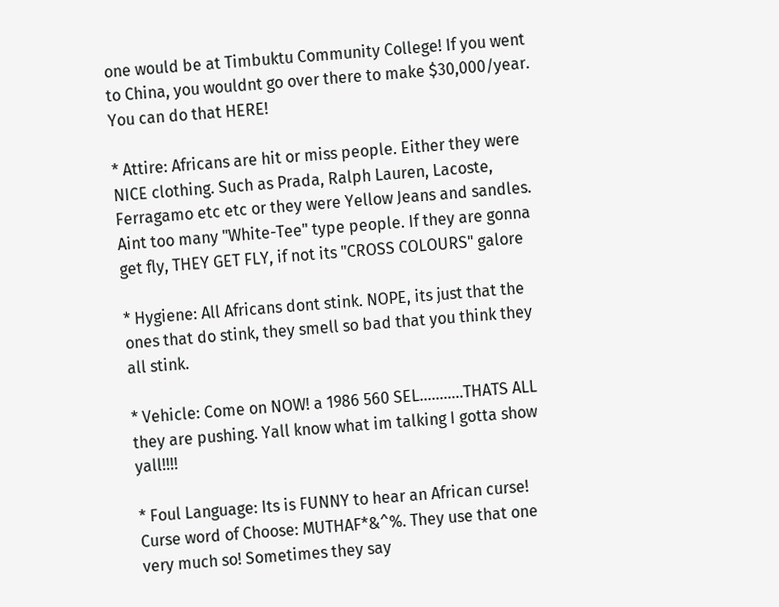one would be at Timbuktu Community College! If you went to China, you wouldnt go over there to make $30,000/year. You can do that HERE!

* Attire: Africans are hit or miss people. Either they were NICE clothing. Such as Prada, Ralph Lauren, Lacoste, Ferragamo etc etc or they were Yellow Jeans and sandles. Aint too many "White-Tee" type people. If they are gonna get fly, THEY GET FLY, if not its "CROSS COLOURS" galore

* Hygiene: All Africans dont stink. NOPE, its just that the ones that do stink, they smell so bad that you think they all stink.

* Vehicle: Come on NOW! a 1986 560 SEL...........THATS ALL they are pushing. Yall know what im talking I gotta show yall!!!!

* Foul Language: Its is FUNNY to hear an African curse! Curse word of Choose: MUTHAF*&^%. They use that one very much so! Sometimes they say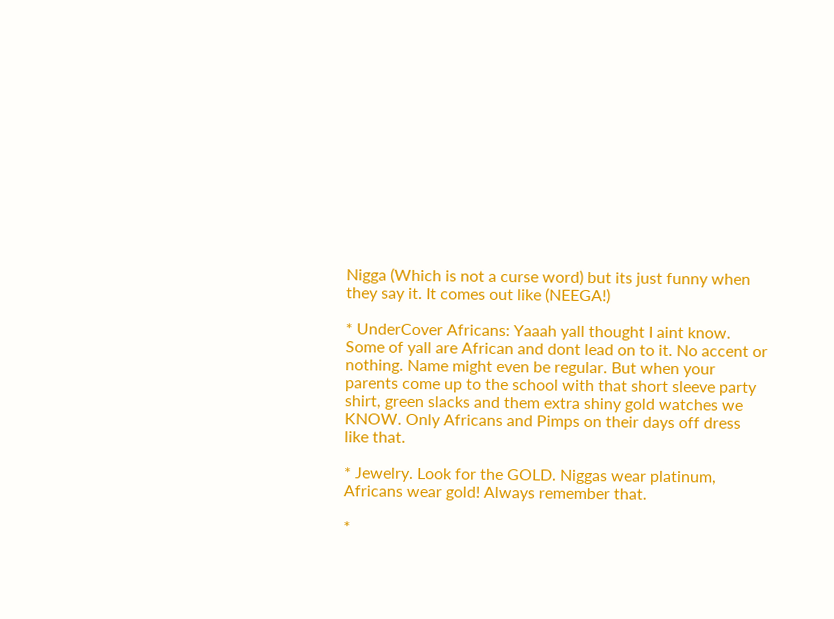Nigga (Which is not a curse word) but its just funny when they say it. It comes out like (NEEGA!)

* UnderCover Africans: Yaaah yall thought I aint know. Some of yall are African and dont lead on to it. No accent or nothing. Name might even be regular. But when your parents come up to the school with that short sleeve party shirt, green slacks and them extra shiny gold watches we KNOW. Only Africans and Pimps on their days off dress like that.

* Jewelry. Look for the GOLD. Niggas wear platinum, Africans wear gold! Always remember that.

*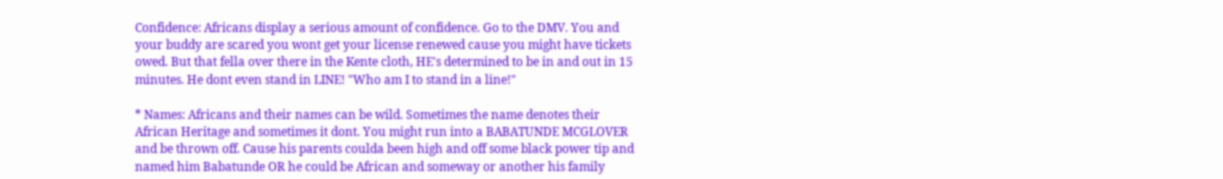Confidence: Africans display a serious amount of confidence. Go to the DMV. You and your buddy are scared you wont get your license renewed cause you might have tickets owed. But that fella over there in the Kente cloth, HE's determined to be in and out in 15 minutes. He dont even stand in LINE! "Who am I to stand in a line!"

* Names: Africans and their names can be wild. Sometimes the name denotes their African Heritage and sometimes it dont. You might run into a BABATUNDE MCGLOVER and be thrown off. Cause his parents coulda been high and off some black power tip and named him Babatunde OR he could be African and someway or another his family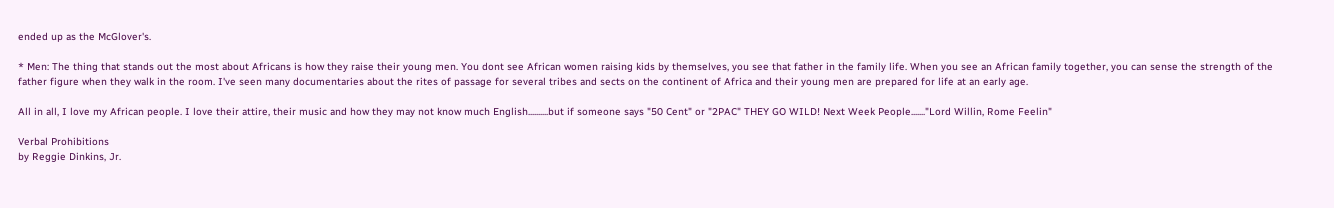ended up as the McGlover's.

* Men: The thing that stands out the most about Africans is how they raise their young men. You dont see African women raising kids by themselves, you see that father in the family life. When you see an African family together, you can sense the strength of the father figure when they walk in the room. I've seen many documentaries about the rites of passage for several tribes and sects on the continent of Africa and their young men are prepared for life at an early age.

All in all, I love my African people. I love their attire, their music and how they may not know much English..........but if someone says "50 Cent" or "2PAC" THEY GO WILD! Next Week People......."Lord Willin, Rome Feelin"

Verbal Prohibitions
by Reggie Dinkins, Jr.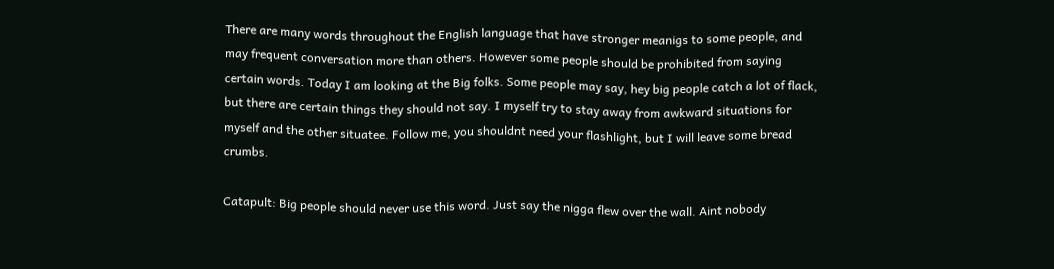There are many words throughout the English language that have stronger meanigs to some people, and may frequent conversation more than others. However some people should be prohibited from saying certain words. Today I am looking at the Big folks. Some people may say, hey big people catch a lot of flack, but there are certain things they should not say. I myself try to stay away from awkward situations for myself and the other situatee. Follow me, you shouldnt need your flashlight, but I will leave some bread crumbs.

Catapult: Big people should never use this word. Just say the nigga flew over the wall. Aint nobody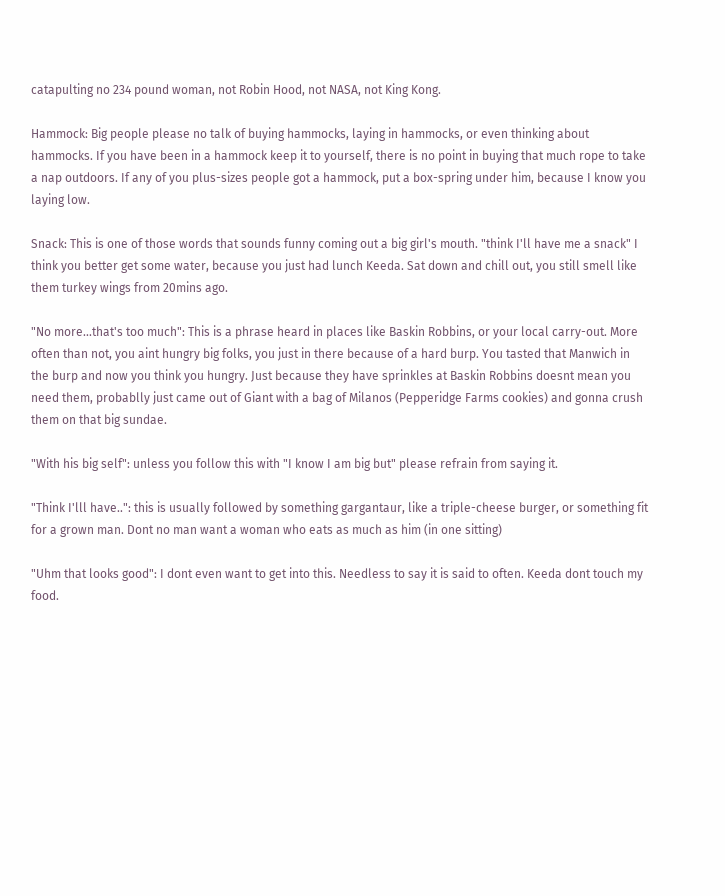catapulting no 234 pound woman, not Robin Hood, not NASA, not King Kong.

Hammock: Big people please no talk of buying hammocks, laying in hammocks, or even thinking about hammocks. If you have been in a hammock keep it to yourself, there is no point in buying that much rope to take a nap outdoors. If any of you plus-sizes people got a hammock, put a box-spring under him, because I know you laying low.

Snack: This is one of those words that sounds funny coming out a big girl's mouth. "think I'll have me a snack" I think you better get some water, because you just had lunch Keeda. Sat down and chill out, you still smell like them turkey wings from 20mins ago.

"No more...that's too much": This is a phrase heard in places like Baskin Robbins, or your local carry-out. More often than not, you aint hungry big folks, you just in there because of a hard burp. You tasted that Manwich in the burp and now you think you hungry. Just because they have sprinkles at Baskin Robbins doesnt mean you need them, probablly just came out of Giant with a bag of Milanos (Pepperidge Farms cookies) and gonna crush them on that big sundae.

"With his big self": unless you follow this with "I know I am big but" please refrain from saying it.

"Think I'lll have..": this is usually followed by something gargantaur, like a triple-cheese burger, or something fit for a grown man. Dont no man want a woman who eats as much as him (in one sitting)

"Uhm that looks good": I dont even want to get into this. Needless to say it is said to often. Keeda dont touch my food.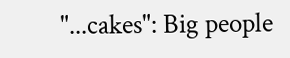"...cakes": Big people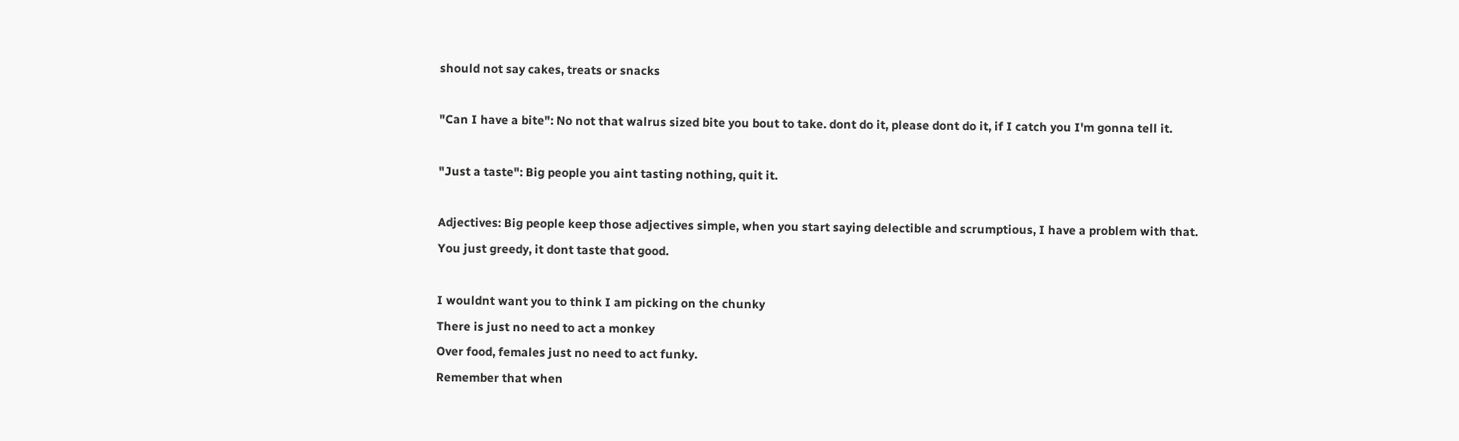should not say cakes, treats or snacks

"Can I have a bite": No not that walrus sized bite you bout to take. dont do it, please dont do it, if I catch you I'm gonna tell it.

"Just a taste": Big people you aint tasting nothing, quit it.

Adjectives: Big people keep those adjectives simple, when you start saying delectible and scrumptious, I have a problem with that. You just greedy, it dont taste that good.

I wouldnt want you to think I am picking on the chunky
There is just no need to act a monkey
Over food, females just no need to act funky.
Remember that when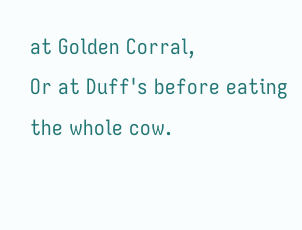at Golden Corral,
Or at Duff's before eating the whole cow.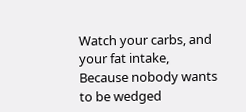Watch your carbs, and your fat intake,
Because nobody wants to be wedged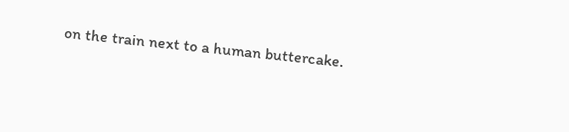on the train next to a human buttercake.